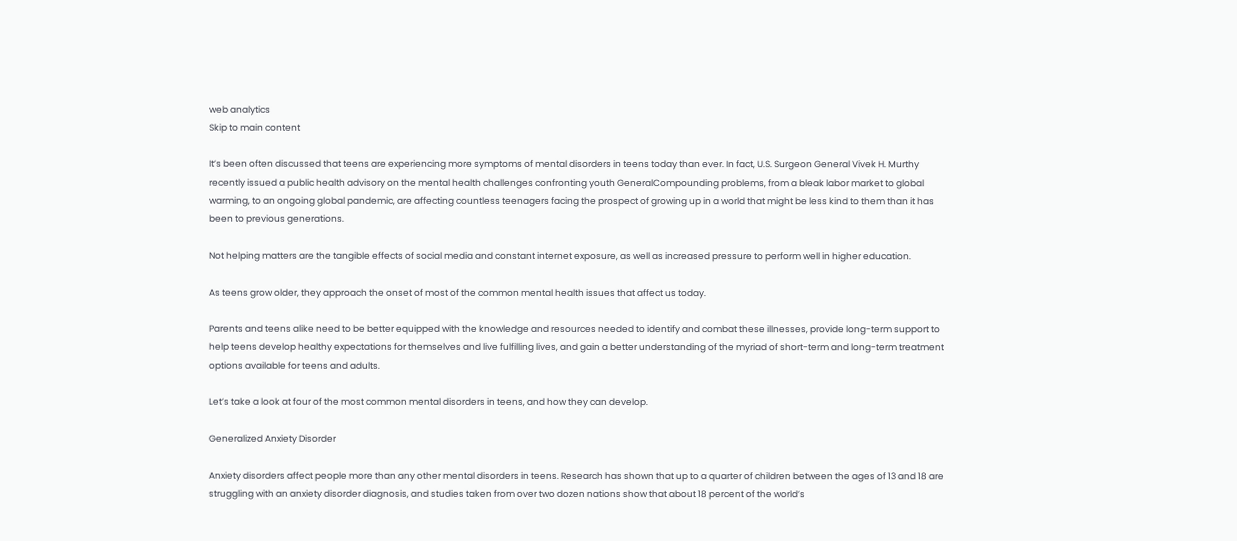web analytics
Skip to main content

It’s been often discussed that teens are experiencing more symptoms of mental disorders in teens today than ever. In fact, U.S. Surgeon General Vivek H. Murthy recently issued a public health advisory on the mental health challenges confronting youth GeneralCompounding problems, from a bleak labor market to global warming, to an ongoing global pandemic, are affecting countless teenagers facing the prospect of growing up in a world that might be less kind to them than it has been to previous generations.

Not helping matters are the tangible effects of social media and constant internet exposure, as well as increased pressure to perform well in higher education.

As teens grow older, they approach the onset of most of the common mental health issues that affect us today.

Parents and teens alike need to be better equipped with the knowledge and resources needed to identify and combat these illnesses, provide long-term support to help teens develop healthy expectations for themselves and live fulfilling lives, and gain a better understanding of the myriad of short-term and long-term treatment options available for teens and adults.

Let’s take a look at four of the most common mental disorders in teens, and how they can develop.

Generalized Anxiety Disorder

Anxiety disorders affect people more than any other mental disorders in teens. Research has shown that up to a quarter of children between the ages of 13 and 18 are struggling with an anxiety disorder diagnosis, and studies taken from over two dozen nations show that about 18 percent of the world’s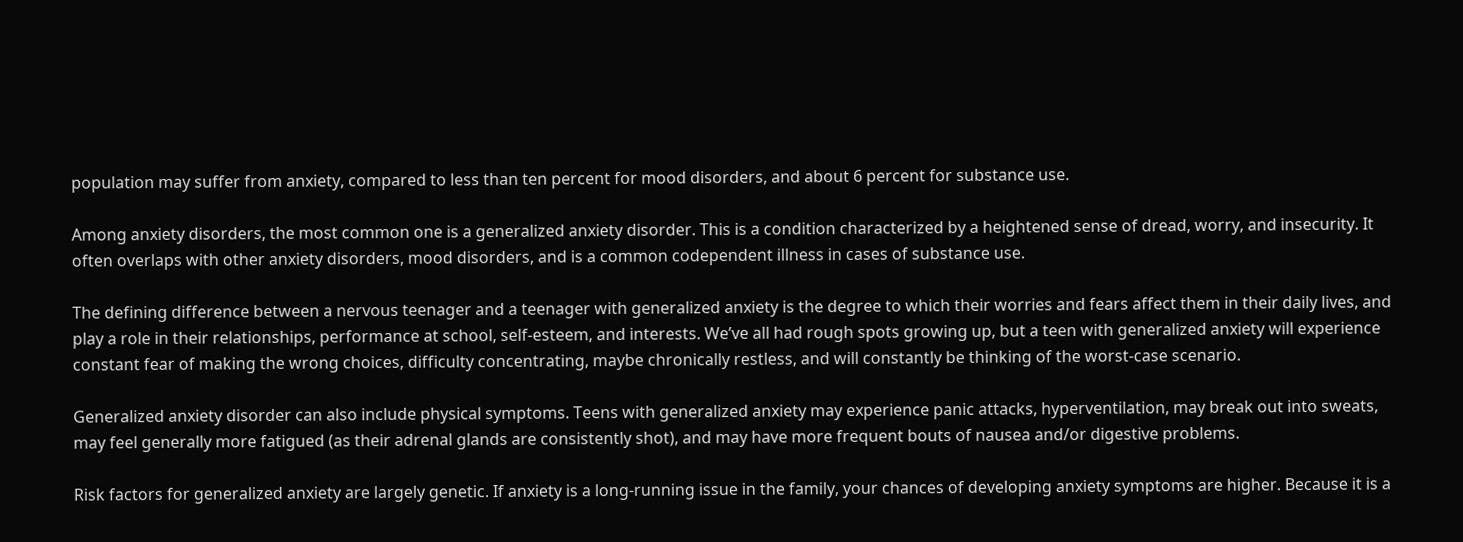population may suffer from anxiety, compared to less than ten percent for mood disorders, and about 6 percent for substance use.

Among anxiety disorders, the most common one is a generalized anxiety disorder. This is a condition characterized by a heightened sense of dread, worry, and insecurity. It often overlaps with other anxiety disorders, mood disorders, and is a common codependent illness in cases of substance use.

The defining difference between a nervous teenager and a teenager with generalized anxiety is the degree to which their worries and fears affect them in their daily lives, and play a role in their relationships, performance at school, self-esteem, and interests. We’ve all had rough spots growing up, but a teen with generalized anxiety will experience constant fear of making the wrong choices, difficulty concentrating, maybe chronically restless, and will constantly be thinking of the worst-case scenario.

Generalized anxiety disorder can also include physical symptoms. Teens with generalized anxiety may experience panic attacks, hyperventilation, may break out into sweats, may feel generally more fatigued (as their adrenal glands are consistently shot), and may have more frequent bouts of nausea and/or digestive problems.

Risk factors for generalized anxiety are largely genetic. If anxiety is a long-running issue in the family, your chances of developing anxiety symptoms are higher. Because it is a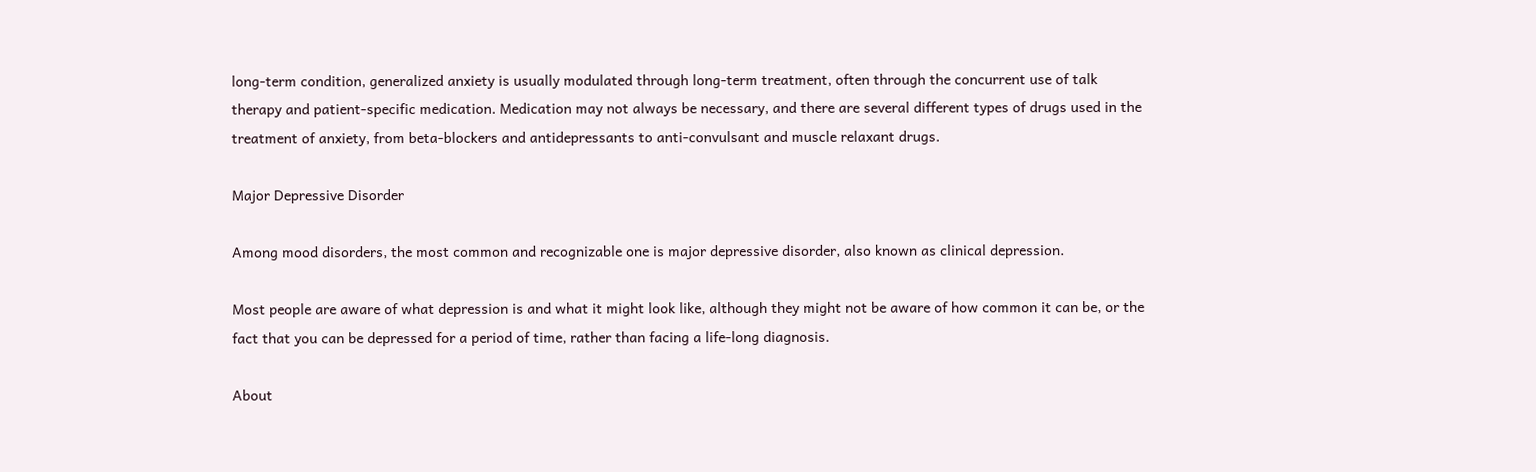long-term condition, generalized anxiety is usually modulated through long-term treatment, often through the concurrent use of talk therapy and patient-specific medication. Medication may not always be necessary, and there are several different types of drugs used in the treatment of anxiety, from beta-blockers and antidepressants to anti-convulsant and muscle relaxant drugs.

Major Depressive Disorder

Among mood disorders, the most common and recognizable one is major depressive disorder, also known as clinical depression.

Most people are aware of what depression is and what it might look like, although they might not be aware of how common it can be, or the fact that you can be depressed for a period of time, rather than facing a life-long diagnosis.

About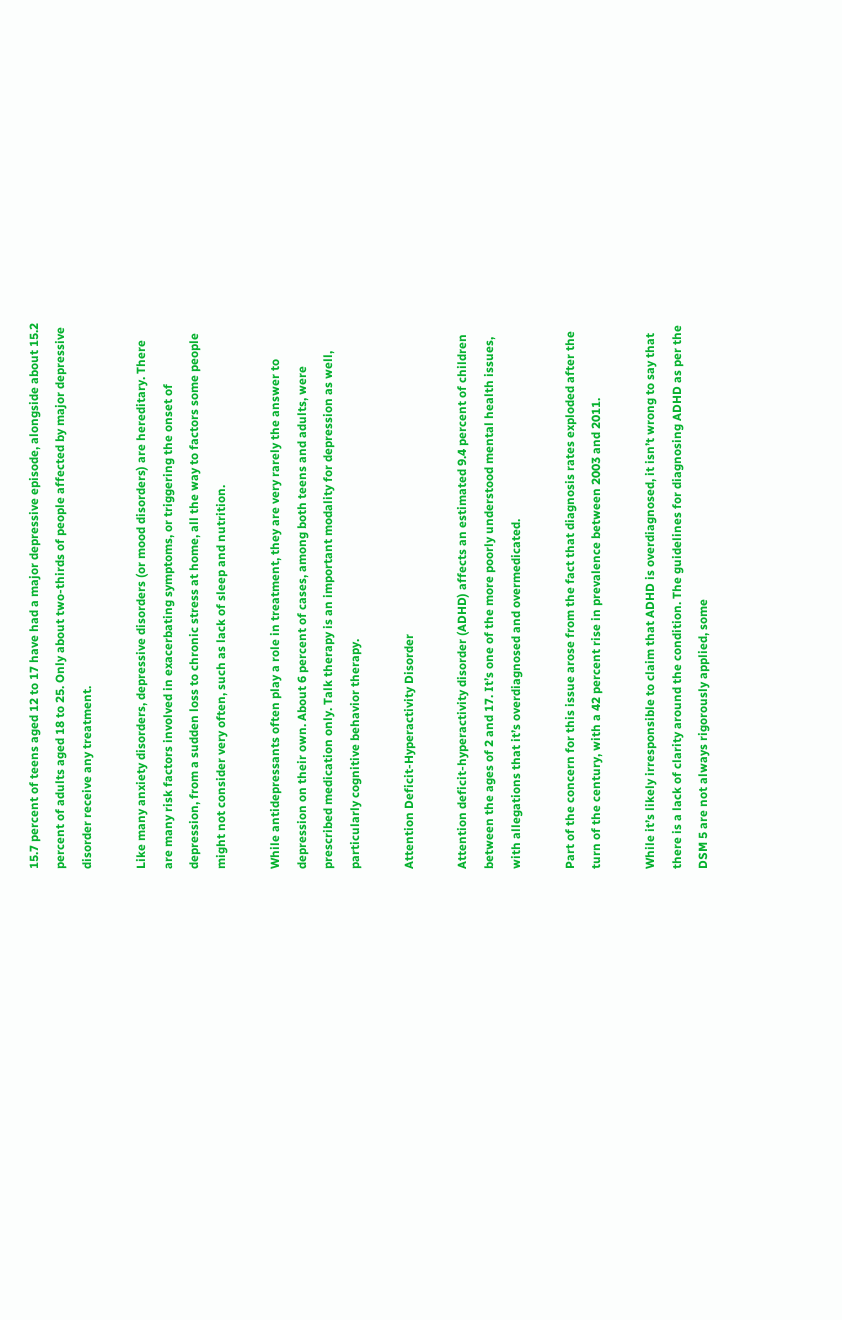15.7 percent of teens aged 12 to 17 have had a major depressive episode, alongside about 15.2 percent of adults aged 18 to 25. Only about two-thirds of people affected by major depressive disorder receive any treatment.

Like many anxiety disorders, depressive disorders (or mood disorders) are hereditary. There are many risk factors involved in exacerbating symptoms, or triggering the onset of depression, from a sudden loss to chronic stress at home, all the way to factors some people might not consider very often, such as lack of sleep and nutrition.

While antidepressants often play a role in treatment, they are very rarely the answer to depression on their own. About 6 percent of cases, among both teens and adults, were prescribed medication only. Talk therapy is an important modality for depression as well, particularly cognitive behavior therapy.

Attention Deficit-Hyperactivity Disorder

Attention deficit-hyperactivity disorder (ADHD) affects an estimated 9.4 percent of children between the ages of 2 and 17. It’s one of the more poorly understood mental health issues, with allegations that it’s overdiagnosed and overmedicated.

Part of the concern for this issue arose from the fact that diagnosis rates exploded after the turn of the century, with a 42 percent rise in prevalence between 2003 and 2011.

While it’s likely irresponsible to claim that ADHD is overdiagnosed, it isn’t wrong to say that there is a lack of clarity around the condition. The guidelines for diagnosing ADHD as per the DSM 5 are not always rigorously applied, some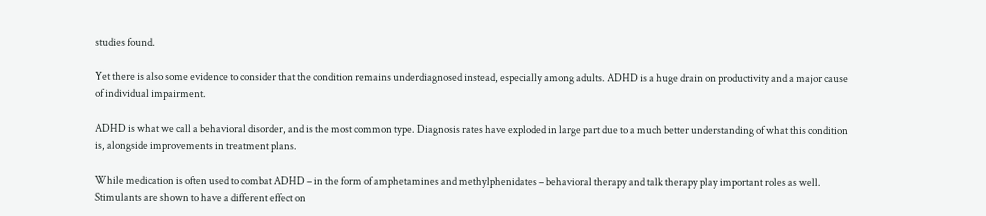studies found.

Yet there is also some evidence to consider that the condition remains underdiagnosed instead, especially among adults. ADHD is a huge drain on productivity and a major cause of individual impairment.

ADHD is what we call a behavioral disorder, and is the most common type. Diagnosis rates have exploded in large part due to a much better understanding of what this condition is, alongside improvements in treatment plans.

While medication is often used to combat ADHD – in the form of amphetamines and methylphenidates – behavioral therapy and talk therapy play important roles as well. Stimulants are shown to have a different effect on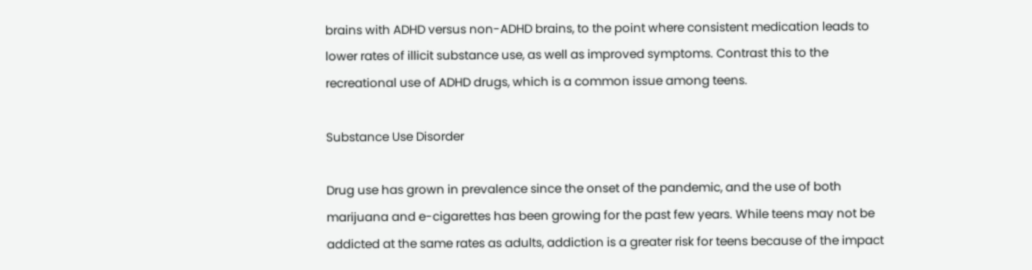brains with ADHD versus non-ADHD brains, to the point where consistent medication leads to lower rates of illicit substance use, as well as improved symptoms. Contrast this to the recreational use of ADHD drugs, which is a common issue among teens.

Substance Use Disorder

Drug use has grown in prevalence since the onset of the pandemic, and the use of both marijuana and e-cigarettes has been growing for the past few years. While teens may not be addicted at the same rates as adults, addiction is a greater risk for teens because of the impact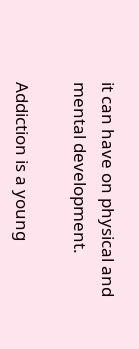it can have on physical and mental development.

Addiction is a young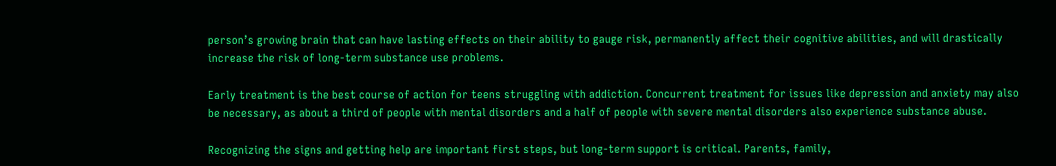person’s growing brain that can have lasting effects on their ability to gauge risk, permanently affect their cognitive abilities, and will drastically increase the risk of long-term substance use problems.

Early treatment is the best course of action for teens struggling with addiction. Concurrent treatment for issues like depression and anxiety may also be necessary, as about a third of people with mental disorders and a half of people with severe mental disorders also experience substance abuse.

Recognizing the signs and getting help are important first steps, but long-term support is critical. Parents, family,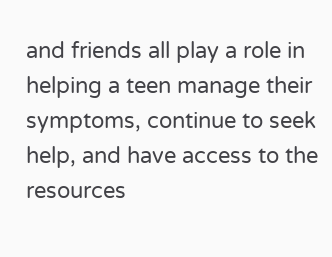and friends all play a role in helping a teen manage their symptoms, continue to seek help, and have access to the resources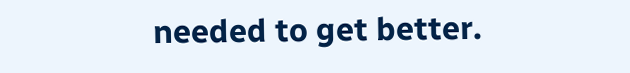needed to get better.